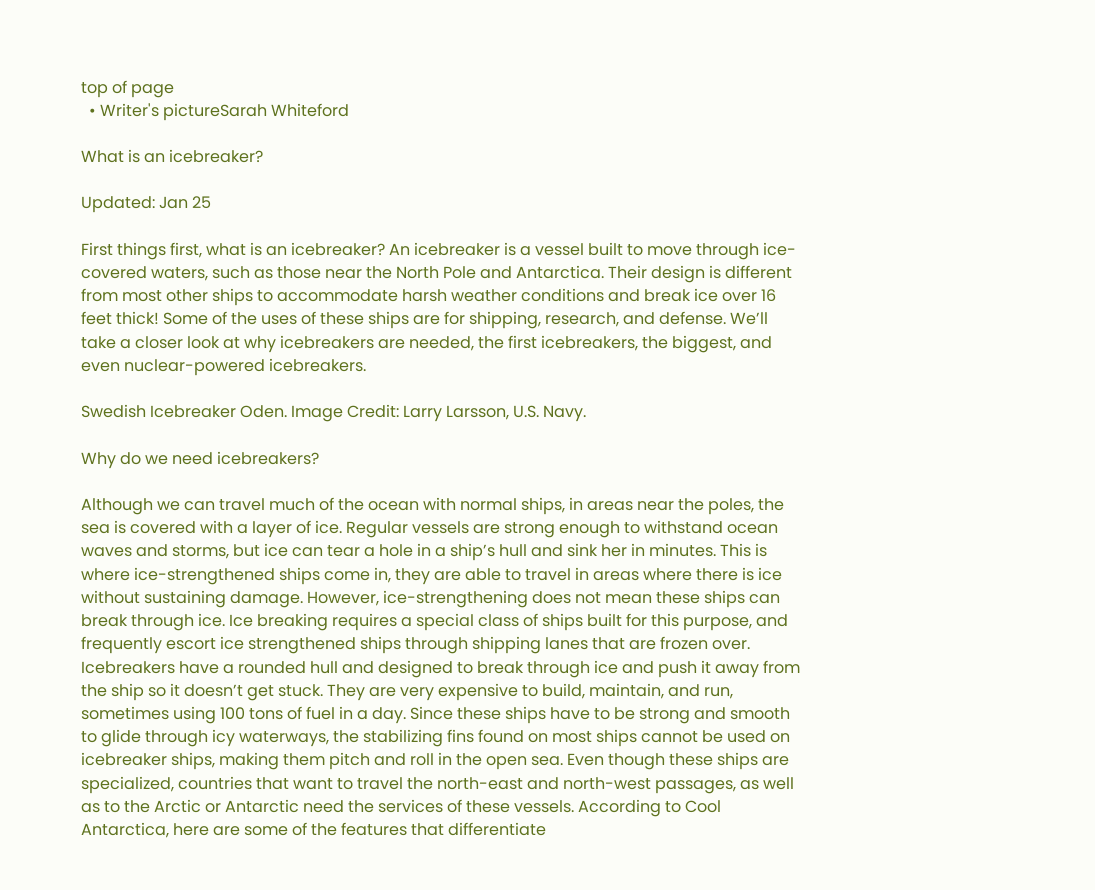top of page
  • Writer's pictureSarah Whiteford

What is an icebreaker?

Updated: Jan 25

First things first, what is an icebreaker? An icebreaker is a vessel built to move through ice-covered waters, such as those near the North Pole and Antarctica. Their design is different from most other ships to accommodate harsh weather conditions and break ice over 16 feet thick! Some of the uses of these ships are for shipping, research, and defense. We’ll take a closer look at why icebreakers are needed, the first icebreakers, the biggest, and even nuclear-powered icebreakers.

Swedish Icebreaker Oden. Image Credit: Larry Larsson, U.S. Navy.

Why do we need icebreakers?

Although we can travel much of the ocean with normal ships, in areas near the poles, the sea is covered with a layer of ice. Regular vessels are strong enough to withstand ocean waves and storms, but ice can tear a hole in a ship’s hull and sink her in minutes. This is where ice-strengthened ships come in, they are able to travel in areas where there is ice without sustaining damage. However, ice-strengthening does not mean these ships can break through ice. Ice breaking requires a special class of ships built for this purpose, and frequently escort ice strengthened ships through shipping lanes that are frozen over. Icebreakers have a rounded hull and designed to break through ice and push it away from the ship so it doesn’t get stuck. They are very expensive to build, maintain, and run, sometimes using 100 tons of fuel in a day. Since these ships have to be strong and smooth to glide through icy waterways, the stabilizing fins found on most ships cannot be used on icebreaker ships, making them pitch and roll in the open sea. Even though these ships are specialized, countries that want to travel the north-east and north-west passages, as well as to the Arctic or Antarctic need the services of these vessels. According to Cool Antarctica, here are some of the features that differentiate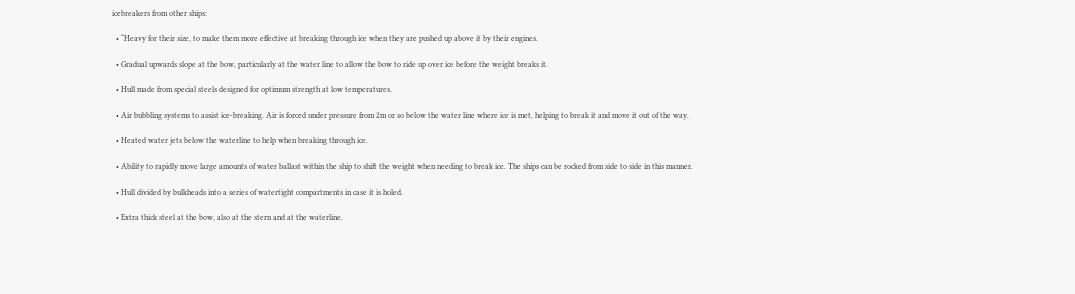icebreakers from other ships:

  • “Heavy for their size, to make them more effective at breaking through ice when they are pushed up above it by their engines.

  • Gradual upwards slope at the bow, particularly at the water line to allow the bow to ride up over ice before the weight breaks it.

  • Hull made from special steels designed for optimum strength at low temperatures.

  • Air bubbling systems to assist ice-breaking. Air is forced under pressure from 2m or so below the water line where ice is met, helping to break it and move it out of the way.

  • Heated water jets below the waterline to help when breaking through ice.

  • Ability to rapidly move large amounts of water ballast within the ship to shift the weight when needing to break ice. The ships can be rocked from side to side in this manner.

  • Hull divided by bulkheads into a series of watertight compartments in case it is holed.

  • Extra thick steel at the bow, also at the stern and at the waterline.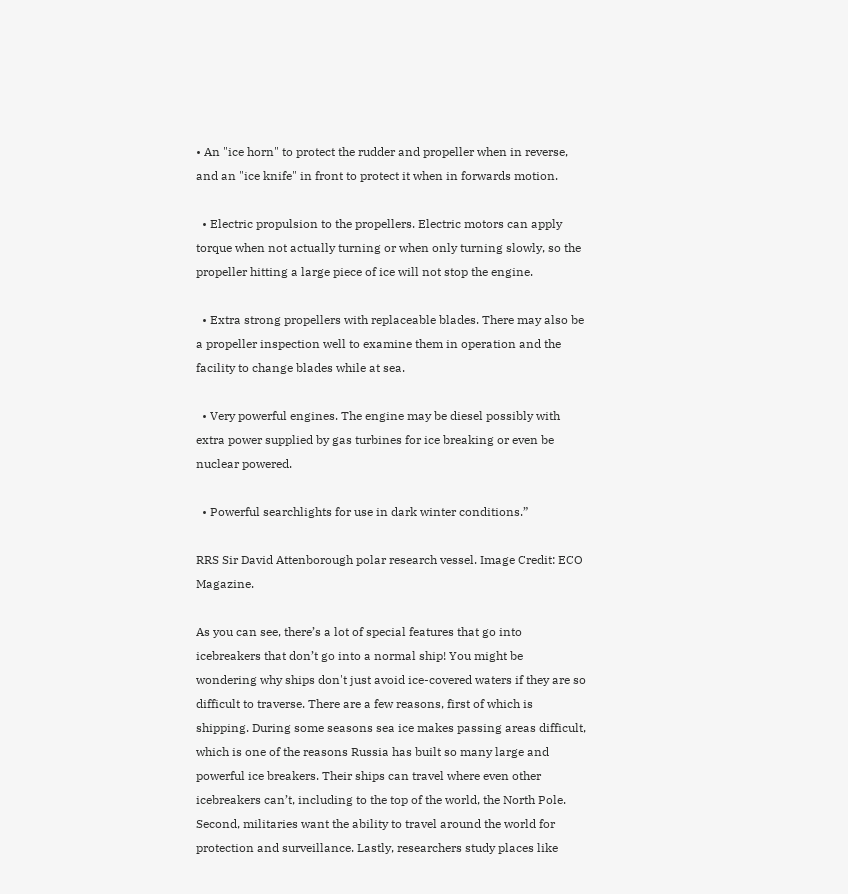• An "ice horn" to protect the rudder and propeller when in reverse, and an "ice knife" in front to protect it when in forwards motion.

  • Electric propulsion to the propellers. Electric motors can apply torque when not actually turning or when only turning slowly, so the propeller hitting a large piece of ice will not stop the engine.

  • Extra strong propellers with replaceable blades. There may also be a propeller inspection well to examine them in operation and the facility to change blades while at sea.

  • Very powerful engines. The engine may be diesel possibly with extra power supplied by gas turbines for ice breaking or even be nuclear powered.

  • Powerful searchlights for use in dark winter conditions.”

RRS Sir David Attenborough polar research vessel. Image Credit: ECO Magazine.

As you can see, there’s a lot of special features that go into icebreakers that don’t go into a normal ship! You might be wondering why ships don't just avoid ice-covered waters if they are so difficult to traverse. There are a few reasons, first of which is shipping. During some seasons sea ice makes passing areas difficult, which is one of the reasons Russia has built so many large and powerful ice breakers. Their ships can travel where even other icebreakers can’t, including to the top of the world, the North Pole. Second, militaries want the ability to travel around the world for protection and surveillance. Lastly, researchers study places like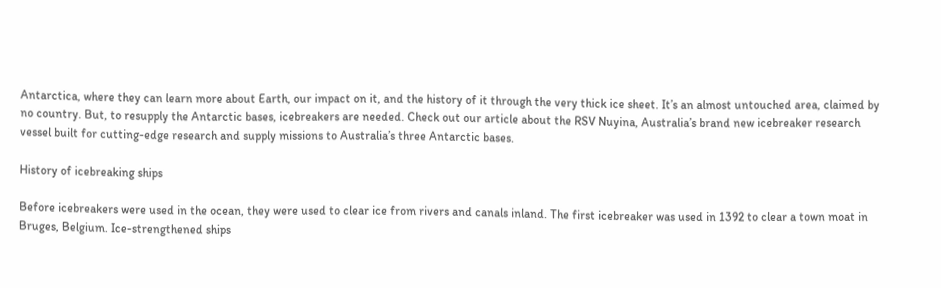Antarctica, where they can learn more about Earth, our impact on it, and the history of it through the very thick ice sheet. It’s an almost untouched area, claimed by no country. But, to resupply the Antarctic bases, icebreakers are needed. Check out our article about the RSV Nuyina, Australia’s brand new icebreaker research vessel built for cutting-edge research and supply missions to Australia’s three Antarctic bases.

History of icebreaking ships

Before icebreakers were used in the ocean, they were used to clear ice from rivers and canals inland. The first icebreaker was used in 1392 to clear a town moat in Bruges, Belgium. Ice-strengthened ships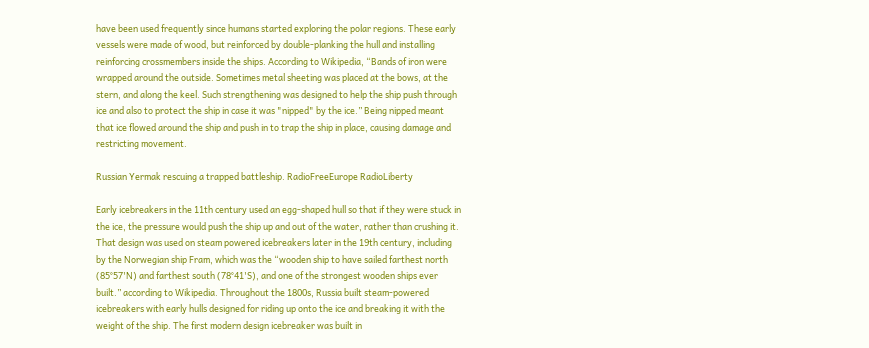have been used frequently since humans started exploring the polar regions. These early vessels were made of wood, but reinforced by double-planking the hull and installing reinforcing crossmembers inside the ships. According to Wikipedia, “Bands of iron were wrapped around the outside. Sometimes metal sheeting was placed at the bows, at the stern, and along the keel. Such strengthening was designed to help the ship push through ice and also to protect the ship in case it was "nipped" by the ice.” Being nipped meant that ice flowed around the ship and push in to trap the ship in place, causing damage and restricting movement.

Russian Yermak rescuing a trapped battleship. RadioFreeEurope RadioLiberty

Early icebreakers in the 11th century used an egg-shaped hull so that if they were stuck in the ice, the pressure would push the ship up and out of the water, rather than crushing it. That design was used on steam powered icebreakers later in the 19th century, including by the Norwegian ship Fram, which was the “wooden ship to have sailed farthest north (85°57'N) and farthest south (78°41'S), and one of the strongest wooden ships ever built.” according to Wikipedia. Throughout the 1800s, Russia built steam-powered icebreakers with early hulls designed for riding up onto the ice and breaking it with the weight of the ship. The first modern design icebreaker was built in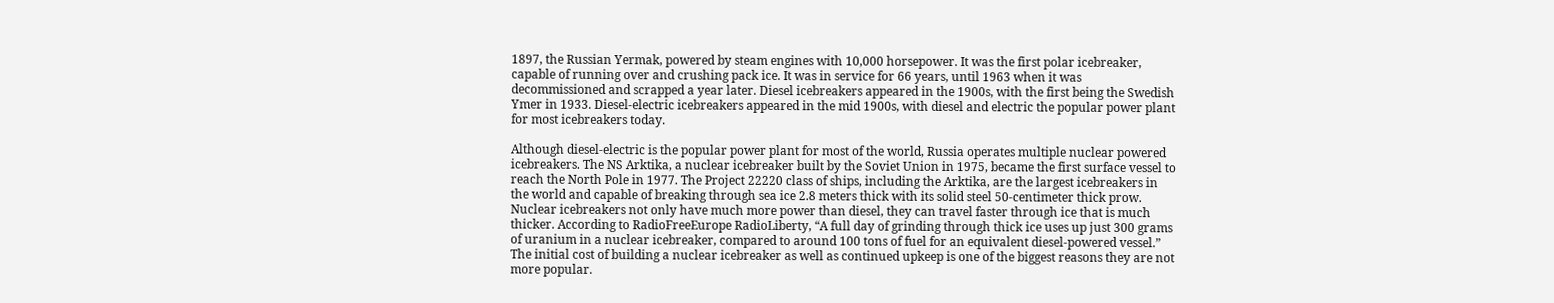1897, the Russian Yermak, powered by steam engines with 10,000 horsepower. It was the first polar icebreaker, capable of running over and crushing pack ice. It was in service for 66 years, until 1963 when it was decommissioned and scrapped a year later. Diesel icebreakers appeared in the 1900s, with the first being the Swedish Ymer in 1933. Diesel-electric icebreakers appeared in the mid 1900s, with diesel and electric the popular power plant for most icebreakers today.

Although diesel-electric is the popular power plant for most of the world, Russia operates multiple nuclear powered icebreakers. The NS Arktika, a nuclear icebreaker built by the Soviet Union in 1975, became the first surface vessel to reach the North Pole in 1977. The Project 22220 class of ships, including the Arktika, are the largest icebreakers in the world and capable of breaking through sea ice 2.8 meters thick with its solid steel 50-centimeter thick prow. Nuclear icebreakers not only have much more power than diesel, they can travel faster through ice that is much thicker. According to RadioFreeEurope RadioLiberty, “A full day of grinding through thick ice uses up just 300 grams of uranium in a nuclear icebreaker, compared to around 100 tons of fuel for an equivalent diesel-powered vessel.” The initial cost of building a nuclear icebreaker as well as continued upkeep is one of the biggest reasons they are not more popular.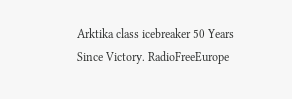Arktika class icebreaker 50 Years Since Victory. RadioFreeEurope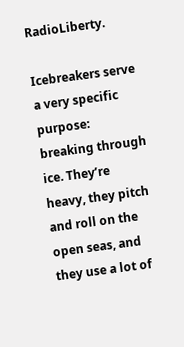RadioLiberty.

Icebreakers serve a very specific purpose: breaking through ice. They’re heavy, they pitch and roll on the open seas, and they use a lot of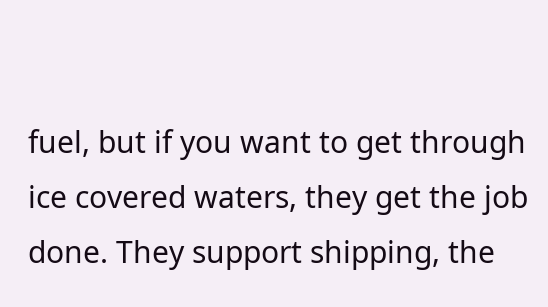fuel, but if you want to get through ice covered waters, they get the job done. They support shipping, the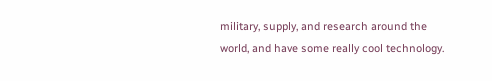military, supply, and research around the world, and have some really cool technology.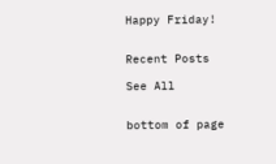Happy Friday!


Recent Posts

See All


bottom of page